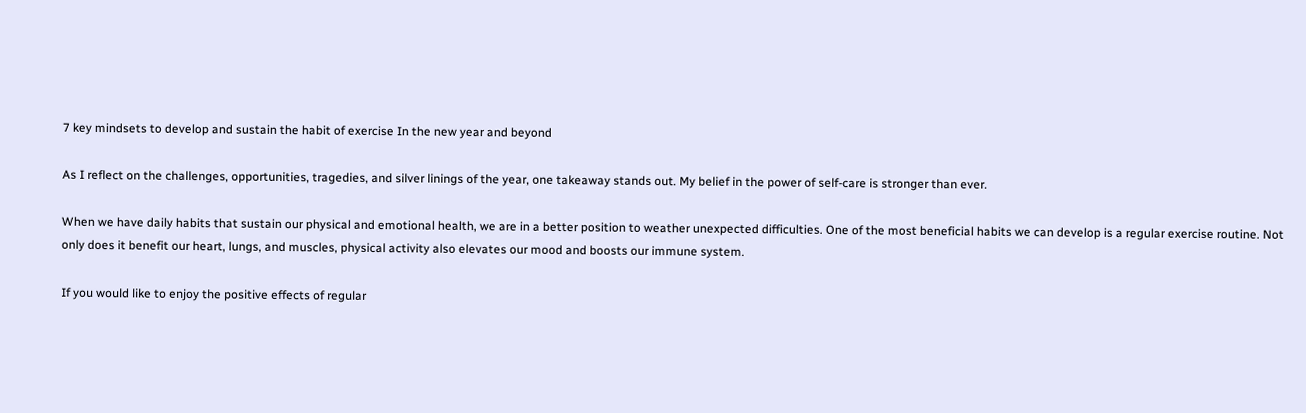7 key mindsets to develop and sustain the habit of exercise In the new year and beyond

As I reflect on the challenges, opportunities, tragedies, and silver linings of the year, one takeaway stands out. My belief in the power of self-care is stronger than ever.

When we have daily habits that sustain our physical and emotional health, we are in a better position to weather unexpected difficulties. One of the most beneficial habits we can develop is a regular exercise routine. Not only does it benefit our heart, lungs, and muscles, physical activity also elevates our mood and boosts our immune system.

If you would like to enjoy the positive effects of regular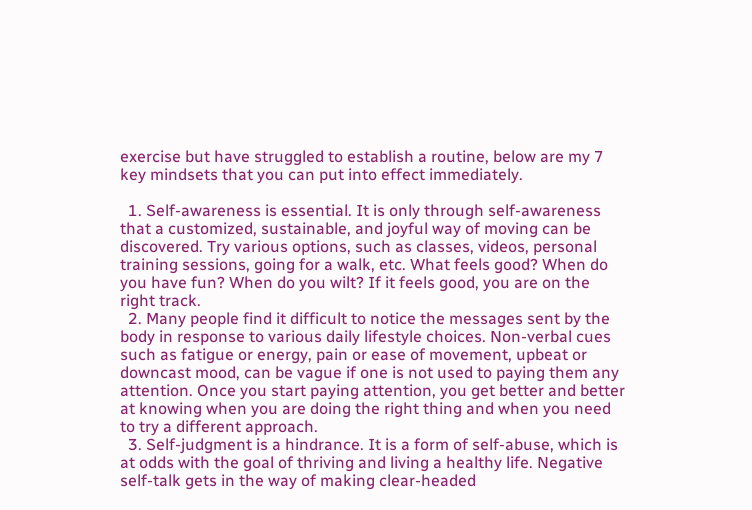exercise but have struggled to establish a routine, below are my 7 key mindsets that you can put into effect immediately.

  1. Self-awareness is essential. It is only through self-awareness that a customized, sustainable, and joyful way of moving can be discovered. Try various options, such as classes, videos, personal training sessions, going for a walk, etc. What feels good? When do you have fun? When do you wilt? If it feels good, you are on the right track.
  2. Many people find it difficult to notice the messages sent by the body in response to various daily lifestyle choices. Non-verbal cues such as fatigue or energy, pain or ease of movement, upbeat or downcast mood, can be vague if one is not used to paying them any attention. Once you start paying attention, you get better and better at knowing when you are doing the right thing and when you need to try a different approach.
  3. Self-judgment is a hindrance. It is a form of self-abuse, which is at odds with the goal of thriving and living a healthy life. Negative self-talk gets in the way of making clear-headed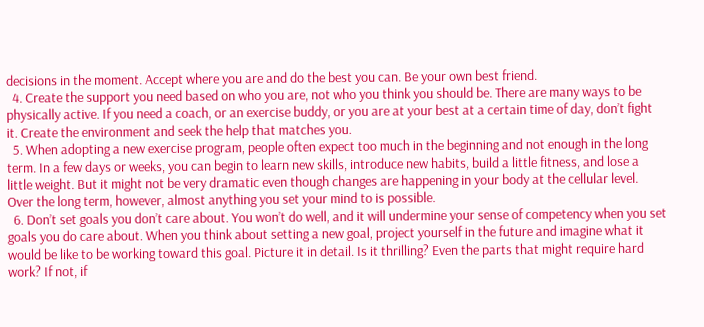decisions in the moment. Accept where you are and do the best you can. Be your own best friend.
  4. Create the support you need based on who you are, not who you think you should be. There are many ways to be physically active. If you need a coach, or an exercise buddy, or you are at your best at a certain time of day, don’t fight it. Create the environment and seek the help that matches you.
  5. When adopting a new exercise program, people often expect too much in the beginning and not enough in the long term. In a few days or weeks, you can begin to learn new skills, introduce new habits, build a little fitness, and lose a little weight. But it might not be very dramatic even though changes are happening in your body at the cellular level. Over the long term, however, almost anything you set your mind to is possible.
  6. Don’t set goals you don’t care about. You won’t do well, and it will undermine your sense of competency when you set goals you do care about. When you think about setting a new goal, project yourself in the future and imagine what it would be like to be working toward this goal. Picture it in detail. Is it thrilling? Even the parts that might require hard work? If not, if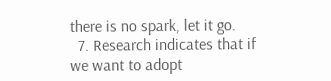there is no spark, let it go.
  7. Research indicates that if we want to adopt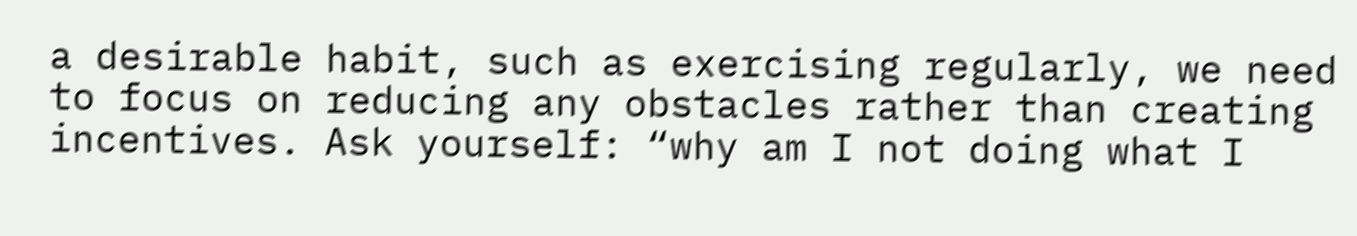a desirable habit, such as exercising regularly, we need to focus on reducing any obstacles rather than creating incentives. Ask yourself: “why am I not doing what I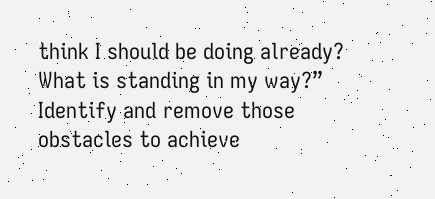think I should be doing already? What is standing in my way?” Identify and remove those obstacles to achieve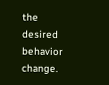the desired behavior change.